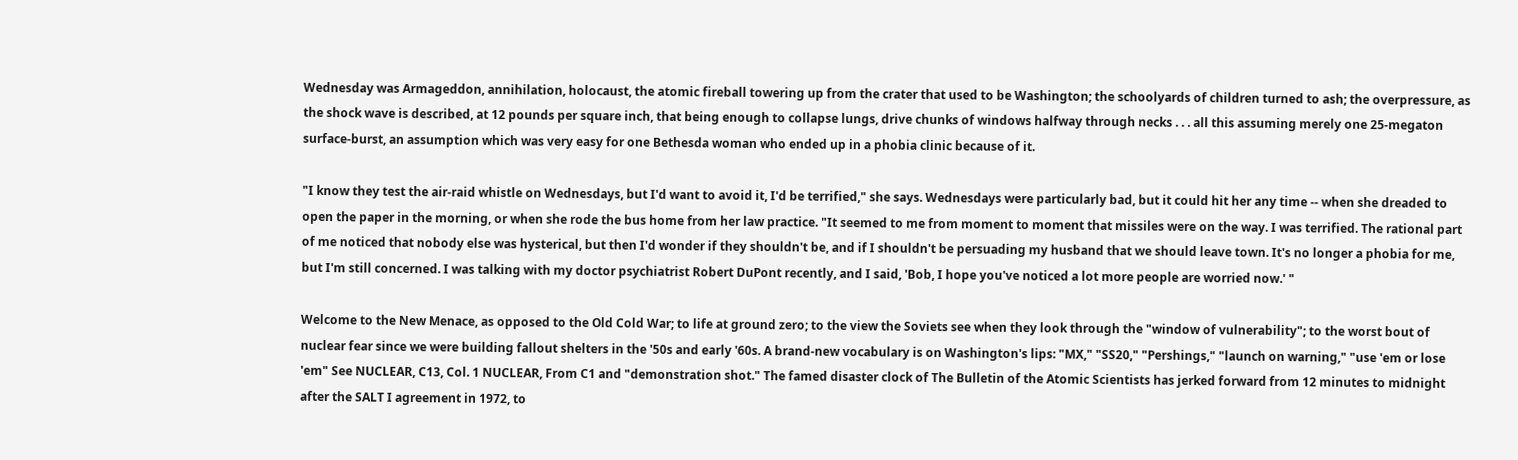Wednesday was Armageddon, annihilation, holocaust, the atomic fireball towering up from the crater that used to be Washington; the schoolyards of children turned to ash; the overpressure, as the shock wave is described, at 12 pounds per square inch, that being enough to collapse lungs, drive chunks of windows halfway through necks . . . all this assuming merely one 25-megaton surface-burst, an assumption which was very easy for one Bethesda woman who ended up in a phobia clinic because of it.

"I know they test the air-raid whistle on Wednesdays, but I'd want to avoid it, I'd be terrified," she says. Wednesdays were particularly bad, but it could hit her any time -- when she dreaded to open the paper in the morning, or when she rode the bus home from her law practice. "It seemed to me from moment to moment that missiles were on the way. I was terrified. The rational part of me noticed that nobody else was hysterical, but then I'd wonder if they shouldn't be, and if I shouldn't be persuading my husband that we should leave town. It's no longer a phobia for me, but I'm still concerned. I was talking with my doctor psychiatrist Robert DuPont recently, and I said, 'Bob, I hope you've noticed a lot more people are worried now.' "

Welcome to the New Menace, as opposed to the Old Cold War; to life at ground zero; to the view the Soviets see when they look through the "window of vulnerability"; to the worst bout of nuclear fear since we were building fallout shelters in the '50s and early '60s. A brand-new vocabulary is on Washington's lips: "MX," "SS20," "Pershings," "launch on warning," "use 'em or lose 'em" See NUCLEAR, C13, Col. 1 NUCLEAR, From C1 and "demonstration shot." The famed disaster clock of The Bulletin of the Atomic Scientists has jerked forward from 12 minutes to midnight after the SALT I agreement in 1972, to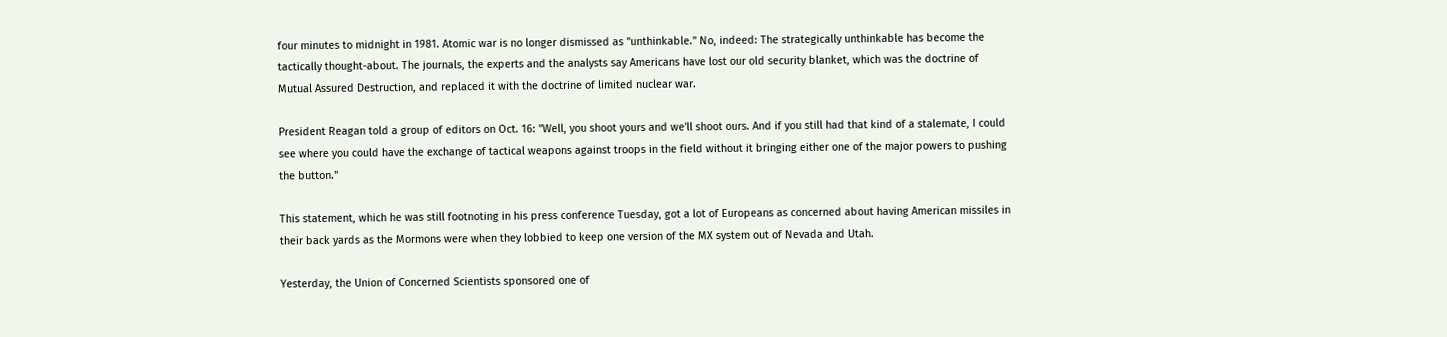four minutes to midnight in 1981. Atomic war is no longer dismissed as "unthinkable." No, indeed: The strategically unthinkable has become the tactically thought-about. The journals, the experts and the analysts say Americans have lost our old security blanket, which was the doctrine of Mutual Assured Destruction, and replaced it with the doctrine of limited nuclear war.

President Reagan told a group of editors on Oct. 16: "Well, you shoot yours and we'll shoot ours. And if you still had that kind of a stalemate, I could see where you could have the exchange of tactical weapons against troops in the field without it bringing either one of the major powers to pushing the button."

This statement, which he was still footnoting in his press conference Tuesday, got a lot of Europeans as concerned about having American missiles in their back yards as the Mormons were when they lobbied to keep one version of the MX system out of Nevada and Utah.

Yesterday, the Union of Concerned Scientists sponsored one of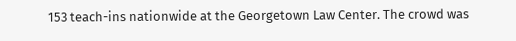153 teach-ins nationwide at the Georgetown Law Center. The crowd was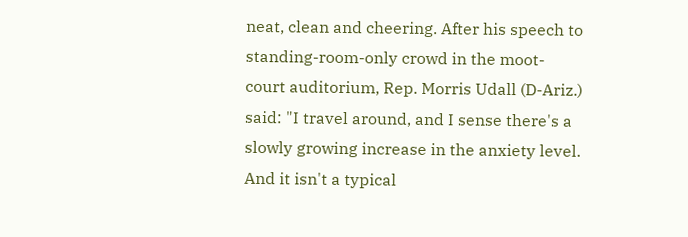neat, clean and cheering. After his speech to standing-room-only crowd in the moot-court auditorium, Rep. Morris Udall (D-Ariz.) said: "I travel around, and I sense there's a slowly growing increase in the anxiety level. And it isn't a typical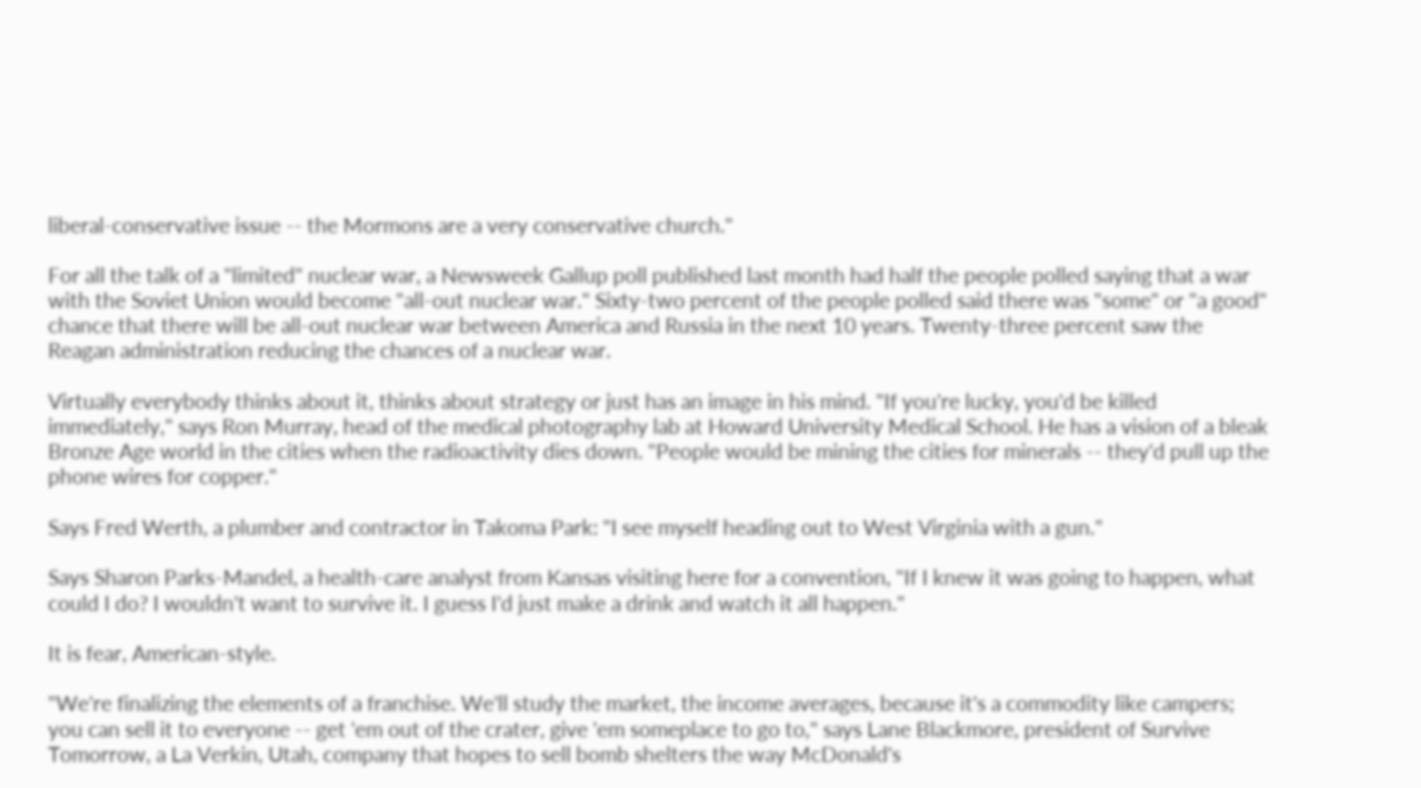liberal-conservative issue -- the Mormons are a very conservative church."

For all the talk of a "limited" nuclear war, a Newsweek Gallup poll published last month had half the people polled saying that a war with the Soviet Union would become "all-out nuclear war." Sixty-two percent of the people polled said there was "some" or "a good" chance that there will be all-out nuclear war between America and Russia in the next 10 years. Twenty-three percent saw the Reagan administration reducing the chances of a nuclear war.

Virtually everybody thinks about it, thinks about strategy or just has an image in his mind. "If you're lucky, you'd be killed immediately," says Ron Murray, head of the medical photography lab at Howard University Medical School. He has a vision of a bleak Bronze Age world in the cities when the radioactivity dies down. "People would be mining the cities for minerals -- they'd pull up the phone wires for copper."

Says Fred Werth, a plumber and contractor in Takoma Park: "I see myself heading out to West Virginia with a gun."

Says Sharon Parks-Mandel, a health-care analyst from Kansas visiting here for a convention, "If I knew it was going to happen, what could I do? I wouldn't want to survive it. I guess I'd just make a drink and watch it all happen."

It is fear, American-style.

"We're finalizing the elements of a franchise. We'll study the market, the income averages, because it's a commodity like campers; you can sell it to everyone -- get 'em out of the crater, give 'em someplace to go to," says Lane Blackmore, president of Survive Tomorrow, a La Verkin, Utah, company that hopes to sell bomb shelters the way McDonald's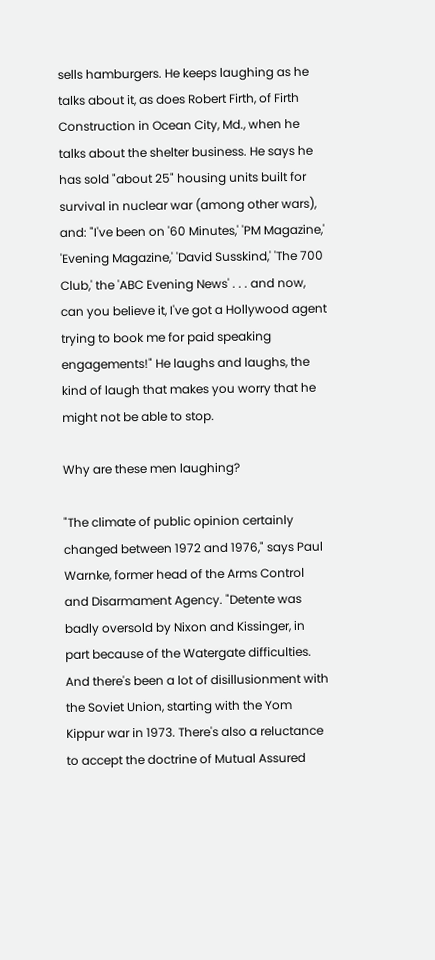sells hamburgers. He keeps laughing as he talks about it, as does Robert Firth, of Firth Construction in Ocean City, Md., when he talks about the shelter business. He says he has sold "about 25" housing units built for survival in nuclear war (among other wars), and: "I've been on '60 Minutes,' 'PM Magazine,' 'Evening Magazine,' 'David Susskind,' 'The 700 Club,' the 'ABC Evening News' . . . and now, can you believe it, I've got a Hollywood agent trying to book me for paid speaking engagements!" He laughs and laughs, the kind of laugh that makes you worry that he might not be able to stop.

Why are these men laughing?

"The climate of public opinion certainly changed between 1972 and 1976," says Paul Warnke, former head of the Arms Control and Disarmament Agency. "Detente was badly oversold by Nixon and Kissinger, in part because of the Watergate difficulties. And there's been a lot of disillusionment with the Soviet Union, starting with the Yom Kippur war in 1973. There's also a reluctance to accept the doctrine of Mutual Assured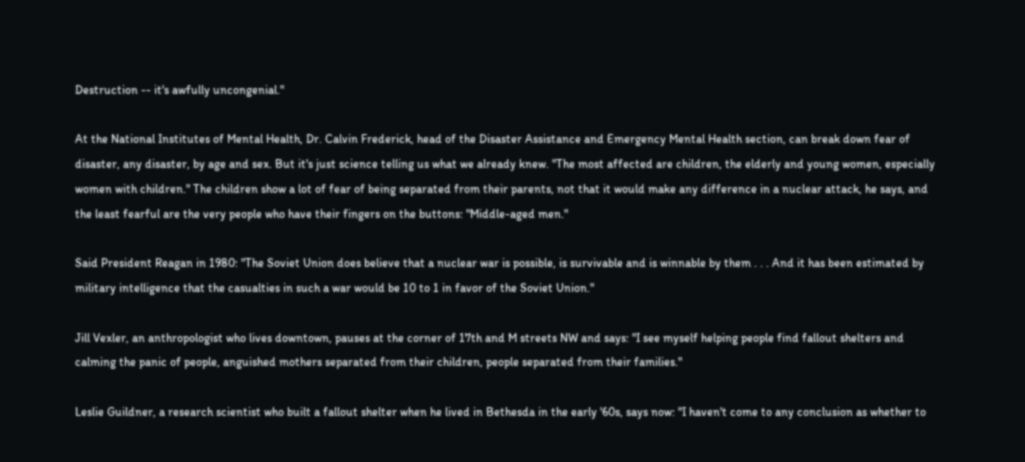Destruction -- it's awfully uncongenial."

At the National Institutes of Mental Health, Dr. Calvin Frederick, head of the Disaster Assistance and Emergency Mental Health section, can break down fear of disaster, any disaster, by age and sex. But it's just science telling us what we already knew. "The most affected are children, the elderly and young women, especially women with children." The children show a lot of fear of being separated from their parents, not that it would make any difference in a nuclear attack, he says, and the least fearful are the very people who have their fingers on the buttons: "Middle-aged men."

Said President Reagan in 1980: "The Soviet Union does believe that a nuclear war is possible, is survivable and is winnable by them . . . And it has been estimated by military intelligence that the casualties in such a war would be 10 to 1 in favor of the Soviet Union."

Jill Vexler, an anthropologist who lives downtown, pauses at the corner of 17th and M streets NW and says: "I see myself helping people find fallout shelters and calming the panic of people, anguished mothers separated from their children, people separated from their families."

Leslie Guildner, a research scientist who built a fallout shelter when he lived in Bethesda in the early '60s, says now: "I haven't come to any conclusion as whether to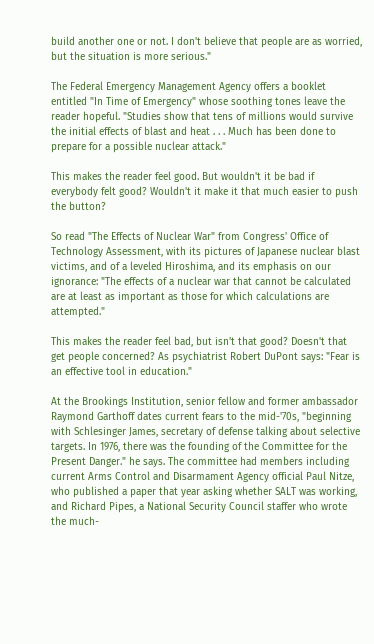build another one or not. I don't believe that people are as worried, but the situation is more serious."

The Federal Emergency Management Agency offers a booklet entitled "In Time of Emergency" whose soothing tones leave the reader hopeful. "Studies show that tens of millions would survive the initial effects of blast and heat . . . Much has been done to prepare for a possible nuclear attack."

This makes the reader feel good. But wouldn't it be bad if everybody felt good? Wouldn't it make it that much easier to push the button?

So read "The Effects of Nuclear War" from Congress' Office of Technology Assessment, with its pictures of Japanese nuclear blast victims, and of a leveled Hiroshima, and its emphasis on our ignorance: "The effects of a nuclear war that cannot be calculated are at least as important as those for which calculations are attempted."

This makes the reader feel bad, but isn't that good? Doesn't that get people concerned? As psychiatrist Robert DuPont says: "Fear is an effective tool in education."

At the Brookings Institution, senior fellow and former ambassador Raymond Garthoff dates current fears to the mid-'70s, "beginning with Schlesinger James, secretary of defense talking about selective targets. In 1976, there was the founding of the Committee for the Present Danger." he says. The committee had members including current Arms Control and Disarmament Agency official Paul Nitze, who published a paper that year asking whether SALT was working, and Richard Pipes, a National Security Council staffer who wrote the much-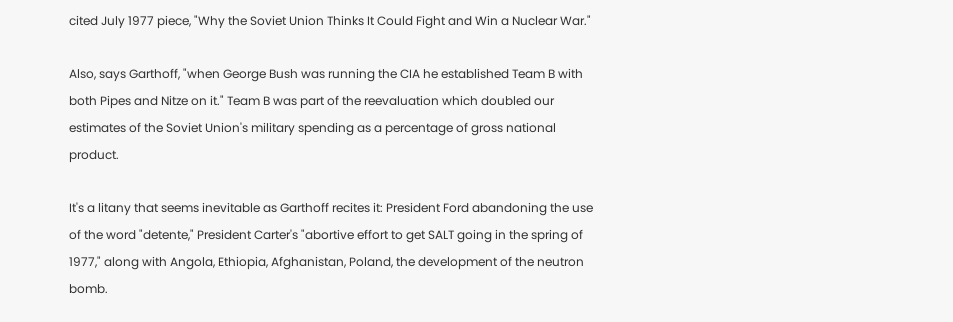cited July 1977 piece, "Why the Soviet Union Thinks It Could Fight and Win a Nuclear War."

Also, says Garthoff, "when George Bush was running the CIA he established Team B with both Pipes and Nitze on it." Team B was part of the reevaluation which doubled our estimates of the Soviet Union's military spending as a percentage of gross national product.

It's a litany that seems inevitable as Garthoff recites it: President Ford abandoning the use of the word "detente," President Carter's "abortive effort to get SALT going in the spring of 1977," along with Angola, Ethiopia, Afghanistan, Poland, the development of the neutron bomb.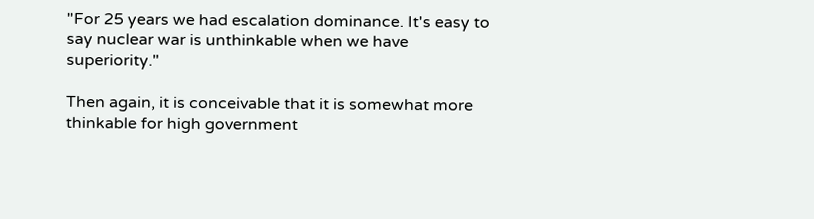"For 25 years we had escalation dominance. It's easy to say nuclear war is unthinkable when we have superiority."

Then again, it is conceivable that it is somewhat more thinkable for high government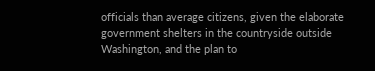officials than average citizens, given the elaborate government shelters in the countryside outside Washington, and the plan to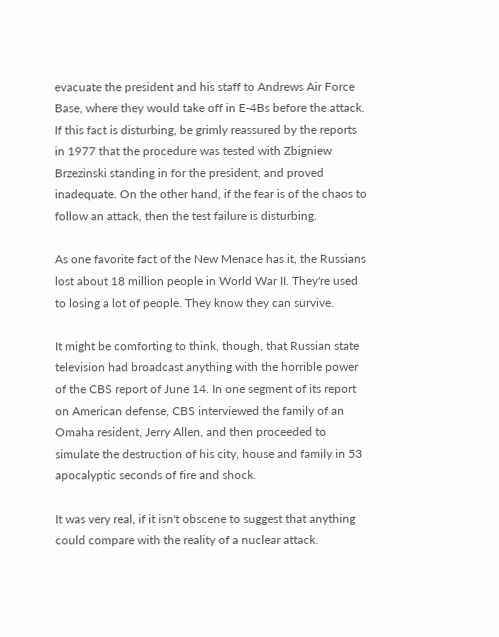evacuate the president and his staff to Andrews Air Force Base, where they would take off in E-4Bs before the attack. If this fact is disturbing, be grimly reassured by the reports in 1977 that the procedure was tested with Zbigniew Brzezinski standing in for the president, and proved inadequate. On the other hand, if the fear is of the chaos to follow an attack, then the test failure is disturbing.

As one favorite fact of the New Menace has it, the Russians lost about 18 million people in World War II. They're used to losing a lot of people. They know they can survive.

It might be comforting to think, though, that Russian state television had broadcast anything with the horrible power of the CBS report of June 14. In one segment of its report on American defense, CBS interviewed the family of an Omaha resident, Jerry Allen, and then proceeded to simulate the destruction of his city, house and family in 53 apocalyptic seconds of fire and shock.

It was very real, if it isn't obscene to suggest that anything could compare with the reality of a nuclear attack.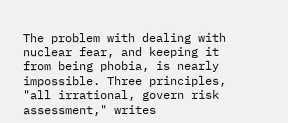The problem with dealing with nuclear fear, and keeping it from being phobia, is nearly impossible. Three principles, "all irrational, govern risk assessment," writes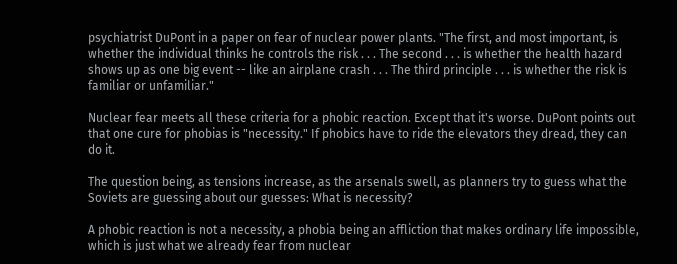psychiatrist DuPont in a paper on fear of nuclear power plants. "The first, and most important, is whether the individual thinks he controls the risk . . . The second . . . is whether the health hazard shows up as one big event -- like an airplane crash . . . The third principle . . . is whether the risk is familiar or unfamiliar."

Nuclear fear meets all these criteria for a phobic reaction. Except that it's worse. DuPont points out that one cure for phobias is "necessity." If phobics have to ride the elevators they dread, they can do it.

The question being, as tensions increase, as the arsenals swell, as planners try to guess what the Soviets are guessing about our guesses: What is necessity?

A phobic reaction is not a necessity, a phobia being an affliction that makes ordinary life impossible, which is just what we already fear from nuclear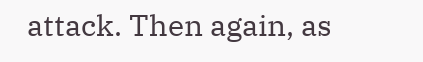attack. Then again, as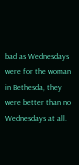bad as Wednesdays were for the woman in Bethesda, they were better than no Wednesdays at all.